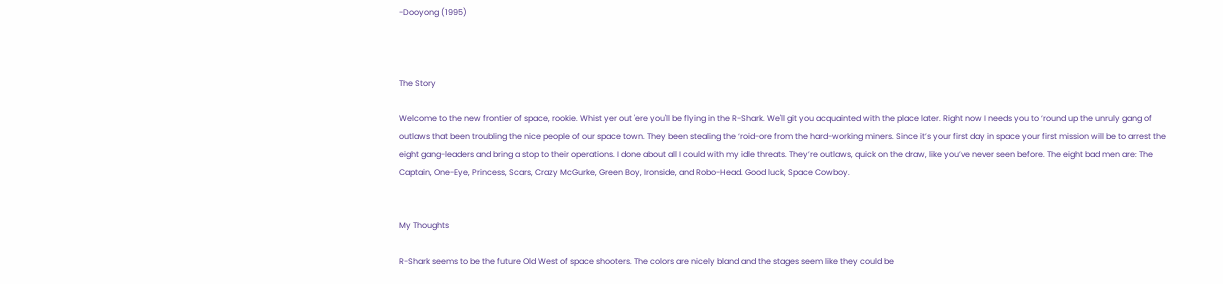-Dooyong (1995)



The Story

Welcome to the new frontier of space, rookie. Whist yer out 'ere you'll be flying in the R-Shark. We'll git you acquainted with the place later. Right now I needs you to ‘round up the unruly gang of outlaws that been troubling the nice people of our space town. They been stealing the ‘roid-ore from the hard-working miners. Since it’s your first day in space your first mission will be to arrest the eight gang-leaders and bring a stop to their operations. I done about all I could with my idle threats. They’re outlaws, quick on the draw, like you’ve never seen before. The eight bad men are: The Captain, One-Eye, Princess, Scars, Crazy McGurke, Green Boy, Ironside, and Robo-Head. Good luck, Space Cowboy.


My Thoughts

R-Shark seems to be the future Old West of space shooters. The colors are nicely bland and the stages seem like they could be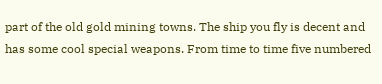part of the old gold mining towns. The ship you fly is decent and has some cool special weapons. From time to time five numbered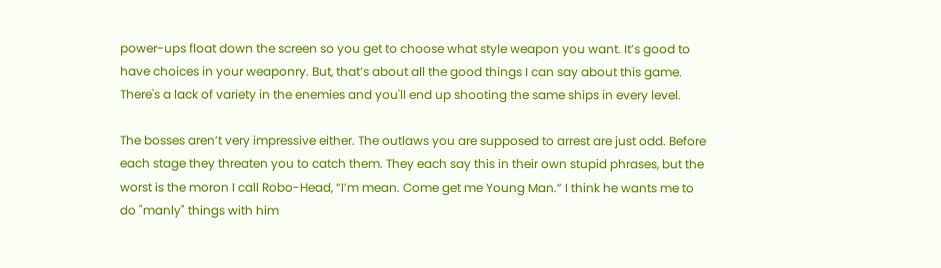power-ups float down the screen so you get to choose what style weapon you want. It’s good to have choices in your weaponry. But, that’s about all the good things I can say about this game. There's a lack of variety in the enemies and you'll end up shooting the same ships in every level.

The bosses aren’t very impressive either. The outlaws you are supposed to arrest are just odd. Before each stage they threaten you to catch them. They each say this in their own stupid phrases, but the worst is the moron I call Robo-Head, “I’m mean. Come get me Young Man.” I think he wants me to do "manly" things with him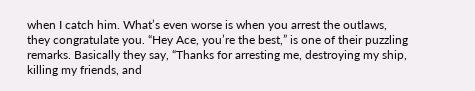when I catch him. What’s even worse is when you arrest the outlaws, they congratulate you. “Hey Ace, you’re the best,” is one of their puzzling remarks. Basically they say, “Thanks for arresting me, destroying my ship, killing my friends, and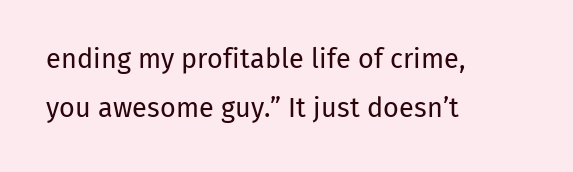ending my profitable life of crime, you awesome guy.” It just doesn’t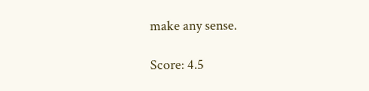make any sense.

Score: 4.5